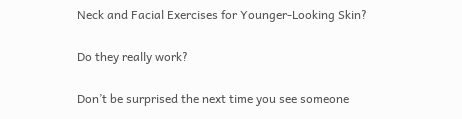Neck and Facial Exercises for Younger-Looking Skin?

Do they really work?

Don’t be surprised the next time you see someone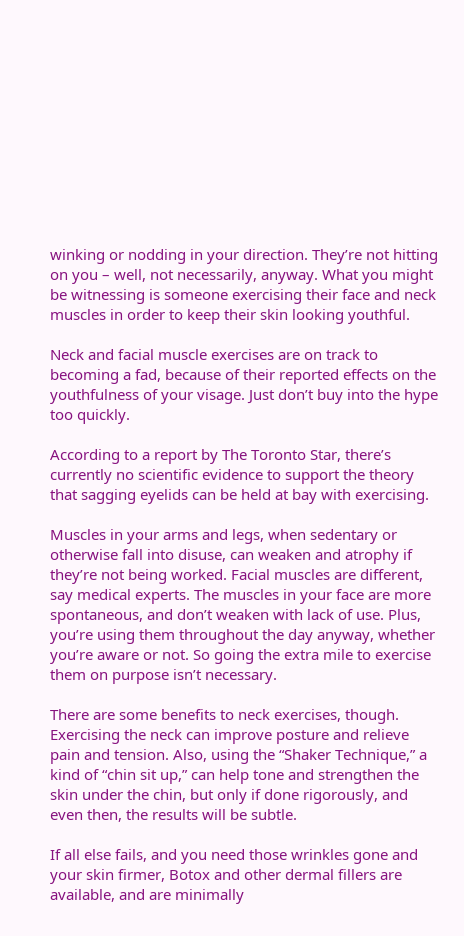winking or nodding in your direction. They’re not hitting on you – well, not necessarily, anyway. What you might be witnessing is someone exercising their face and neck muscles in order to keep their skin looking youthful.

Neck and facial muscle exercises are on track to becoming a fad, because of their reported effects on the youthfulness of your visage. Just don’t buy into the hype too quickly.

According to a report by The Toronto Star, there’s currently no scientific evidence to support the theory that sagging eyelids can be held at bay with exercising.

Muscles in your arms and legs, when sedentary or otherwise fall into disuse, can weaken and atrophy if they’re not being worked. Facial muscles are different, say medical experts. The muscles in your face are more spontaneous, and don’t weaken with lack of use. Plus, you’re using them throughout the day anyway, whether you’re aware or not. So going the extra mile to exercise them on purpose isn’t necessary.

There are some benefits to neck exercises, though. Exercising the neck can improve posture and relieve pain and tension. Also, using the “Shaker Technique,” a kind of “chin sit up,” can help tone and strengthen the skin under the chin, but only if done rigorously, and even then, the results will be subtle.

If all else fails, and you need those wrinkles gone and your skin firmer, Botox and other dermal fillers are available, and are minimally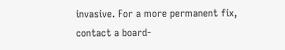invasive. For a more permanent fix, contact a board-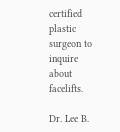certified plastic surgeon to inquire about facelifts.

Dr. Lee B.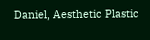Daniel, Aesthetic Plastic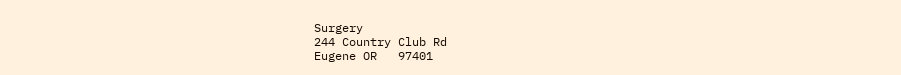Surgery
244 Country Club Rd
Eugene OR   97401